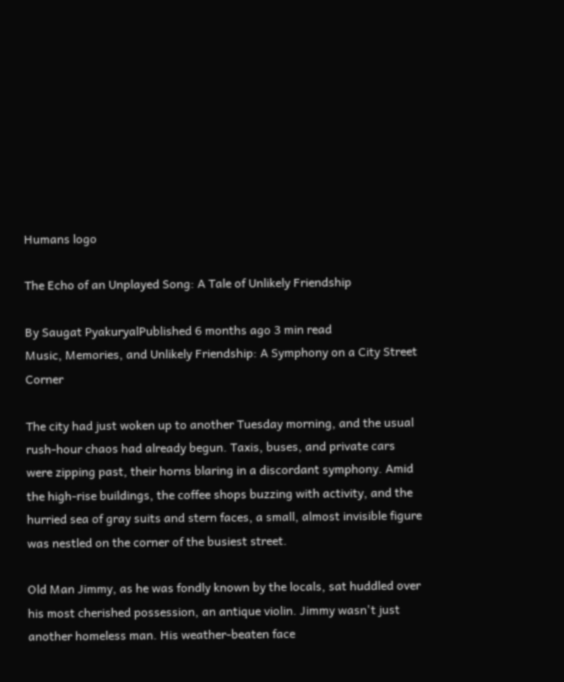Humans logo

The Echo of an Unplayed Song: A Tale of Unlikely Friendship

By Saugat PyakuryalPublished 6 months ago 3 min read
Music, Memories, and Unlikely Friendship: A Symphony on a City Street Corner

The city had just woken up to another Tuesday morning, and the usual rush-hour chaos had already begun. Taxis, buses, and private cars were zipping past, their horns blaring in a discordant symphony. Amid the high-rise buildings, the coffee shops buzzing with activity, and the hurried sea of gray suits and stern faces, a small, almost invisible figure was nestled on the corner of the busiest street.

Old Man Jimmy, as he was fondly known by the locals, sat huddled over his most cherished possession, an antique violin. Jimmy wasn't just another homeless man. His weather-beaten face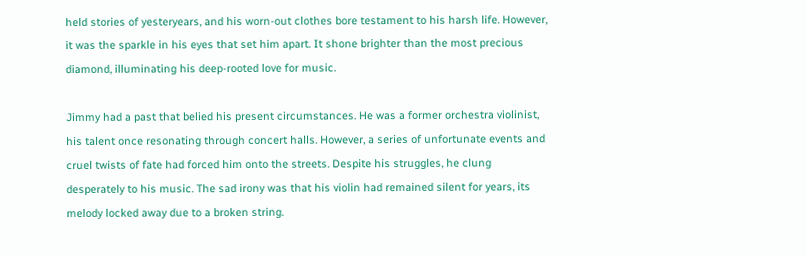held stories of yesteryears, and his worn-out clothes bore testament to his harsh life. However, it was the sparkle in his eyes that set him apart. It shone brighter than the most precious diamond, illuminating his deep-rooted love for music.

Jimmy had a past that belied his present circumstances. He was a former orchestra violinist, his talent once resonating through concert halls. However, a series of unfortunate events and cruel twists of fate had forced him onto the streets. Despite his struggles, he clung desperately to his music. The sad irony was that his violin had remained silent for years, its melody locked away due to a broken string.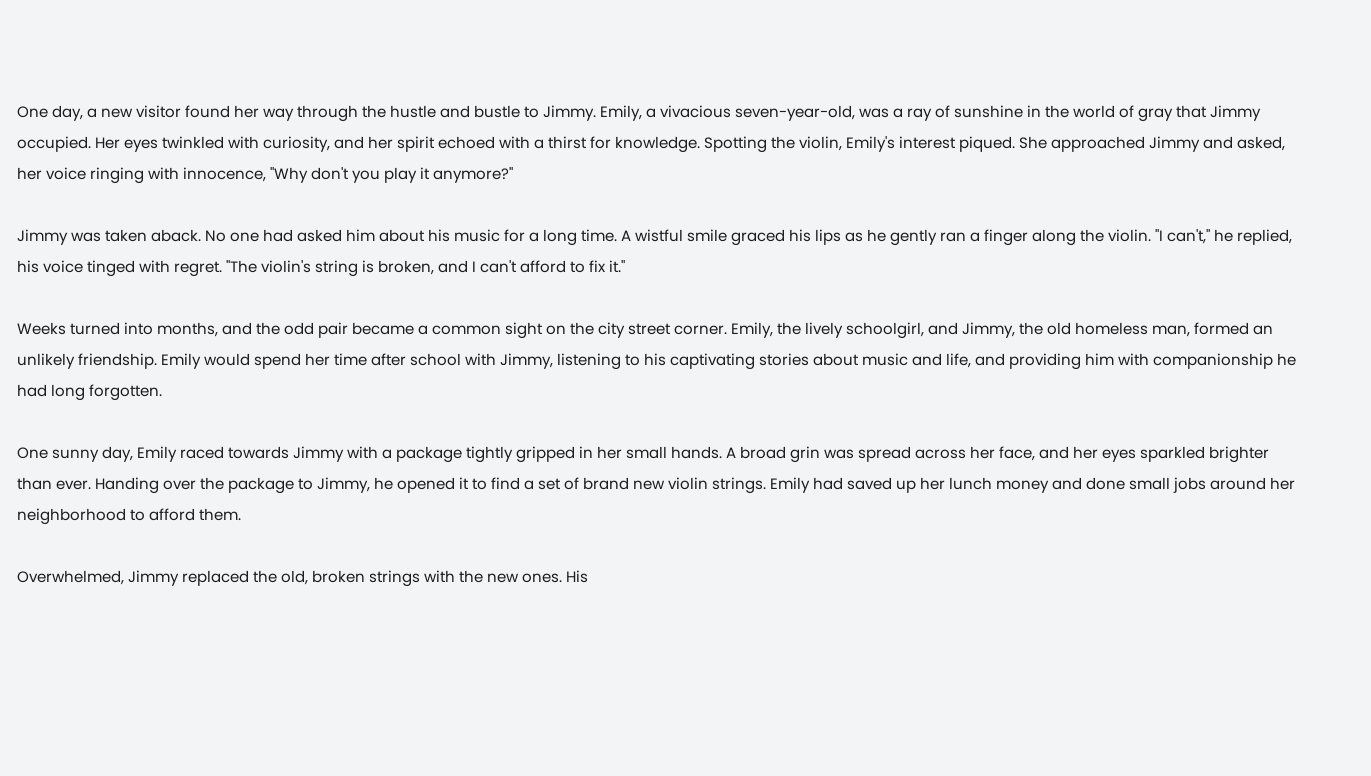One day, a new visitor found her way through the hustle and bustle to Jimmy. Emily, a vivacious seven-year-old, was a ray of sunshine in the world of gray that Jimmy occupied. Her eyes twinkled with curiosity, and her spirit echoed with a thirst for knowledge. Spotting the violin, Emily's interest piqued. She approached Jimmy and asked, her voice ringing with innocence, "Why don't you play it anymore?"

Jimmy was taken aback. No one had asked him about his music for a long time. A wistful smile graced his lips as he gently ran a finger along the violin. "I can't," he replied, his voice tinged with regret. "The violin's string is broken, and I can't afford to fix it."

Weeks turned into months, and the odd pair became a common sight on the city street corner. Emily, the lively schoolgirl, and Jimmy, the old homeless man, formed an unlikely friendship. Emily would spend her time after school with Jimmy, listening to his captivating stories about music and life, and providing him with companionship he had long forgotten.

One sunny day, Emily raced towards Jimmy with a package tightly gripped in her small hands. A broad grin was spread across her face, and her eyes sparkled brighter than ever. Handing over the package to Jimmy, he opened it to find a set of brand new violin strings. Emily had saved up her lunch money and done small jobs around her neighborhood to afford them.

Overwhelmed, Jimmy replaced the old, broken strings with the new ones. His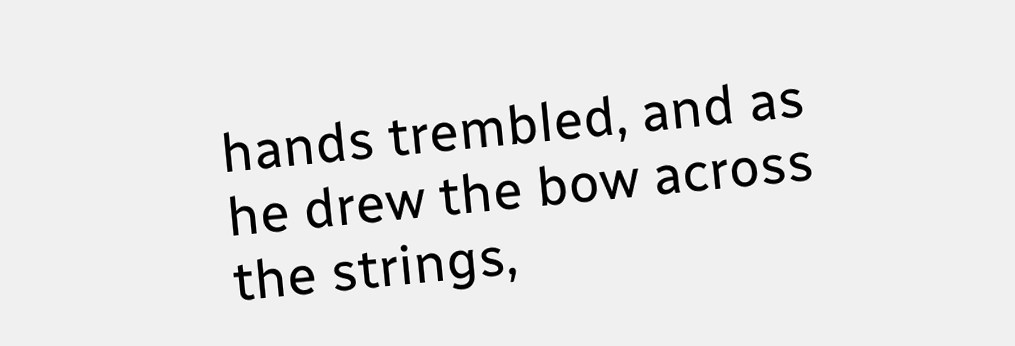hands trembled, and as he drew the bow across the strings,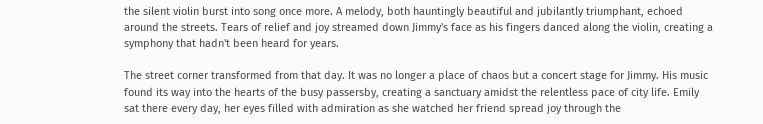the silent violin burst into song once more. A melody, both hauntingly beautiful and jubilantly triumphant, echoed around the streets. Tears of relief and joy streamed down Jimmy's face as his fingers danced along the violin, creating a symphony that hadn't been heard for years.

The street corner transformed from that day. It was no longer a place of chaos but a concert stage for Jimmy. His music found its way into the hearts of the busy passersby, creating a sanctuary amidst the relentless pace of city life. Emily sat there every day, her eyes filled with admiration as she watched her friend spread joy through the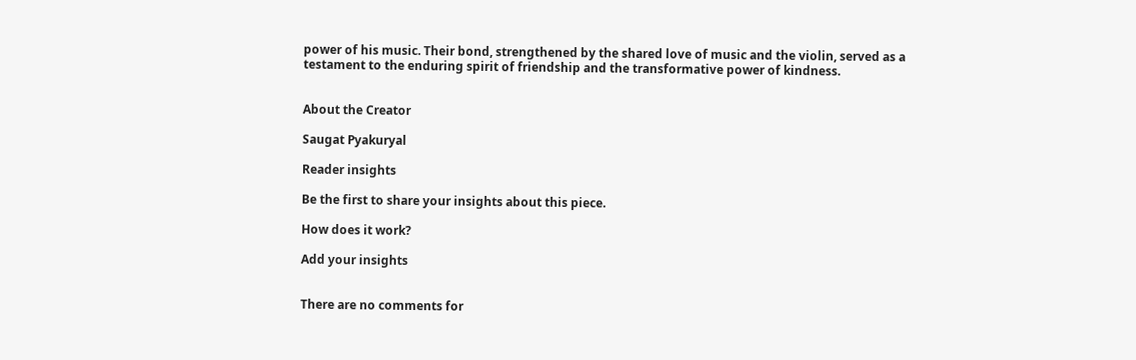power of his music. Their bond, strengthened by the shared love of music and the violin, served as a testament to the enduring spirit of friendship and the transformative power of kindness.


About the Creator

Saugat Pyakuryal

Reader insights

Be the first to share your insights about this piece.

How does it work?

Add your insights


There are no comments for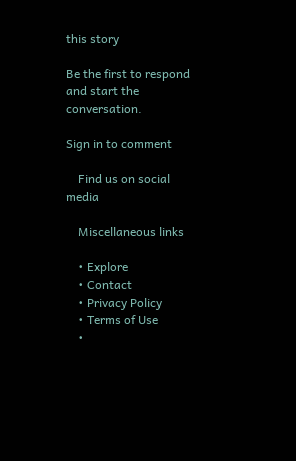this story

Be the first to respond and start the conversation.

Sign in to comment

    Find us on social media

    Miscellaneous links

    • Explore
    • Contact
    • Privacy Policy
    • Terms of Use
    •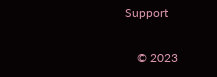Support

    © 2023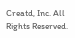Creatd, Inc. All Rights Reserved.